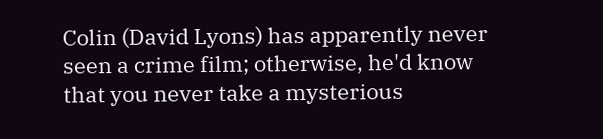Colin (David Lyons) has apparently never seen a crime film; otherwise, he'd know that you never take a mysterious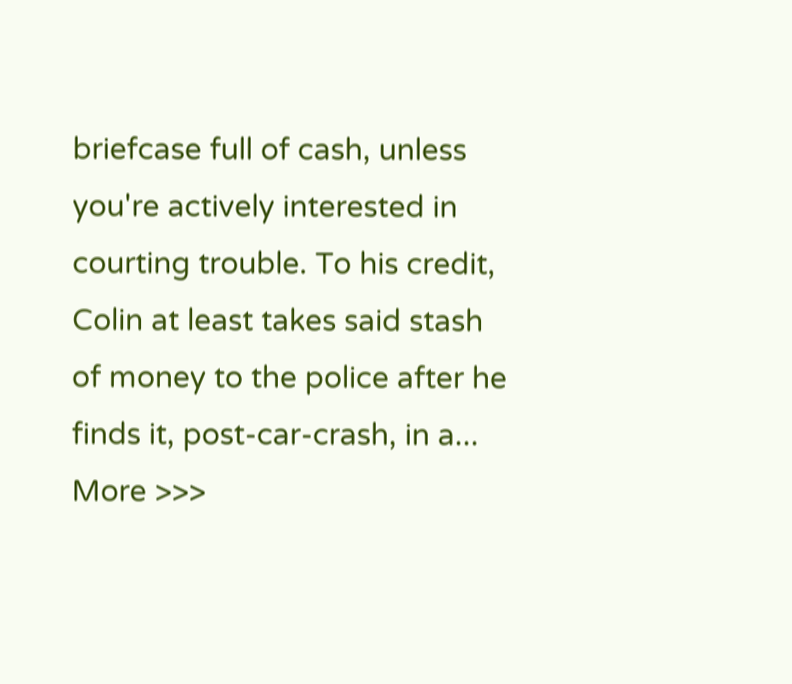briefcase full of cash, unless you're actively interested in courting trouble. To his credit, Colin at least takes said stash of money to the police after he finds it, post-car-crash, in a... More >>>